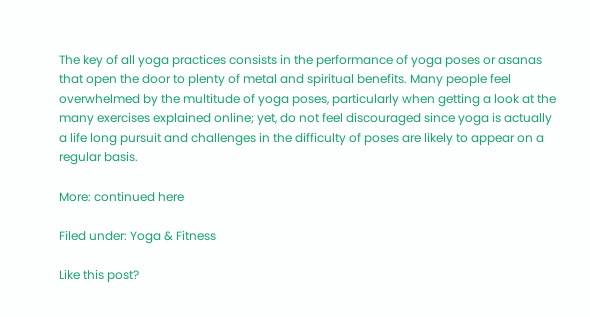The key of all yoga practices consists in the performance of yoga poses or asanas that open the door to plenty of metal and spiritual benefits. Many people feel overwhelmed by the multitude of yoga poses, particularly when getting a look at the many exercises explained online; yet, do not feel discouraged since yoga is actually a life long pursuit and challenges in the difficulty of poses are likely to appear on a regular basis.

More: continued here

Filed under: Yoga & Fitness

Like this post?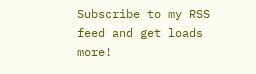Subscribe to my RSS feed and get loads more!